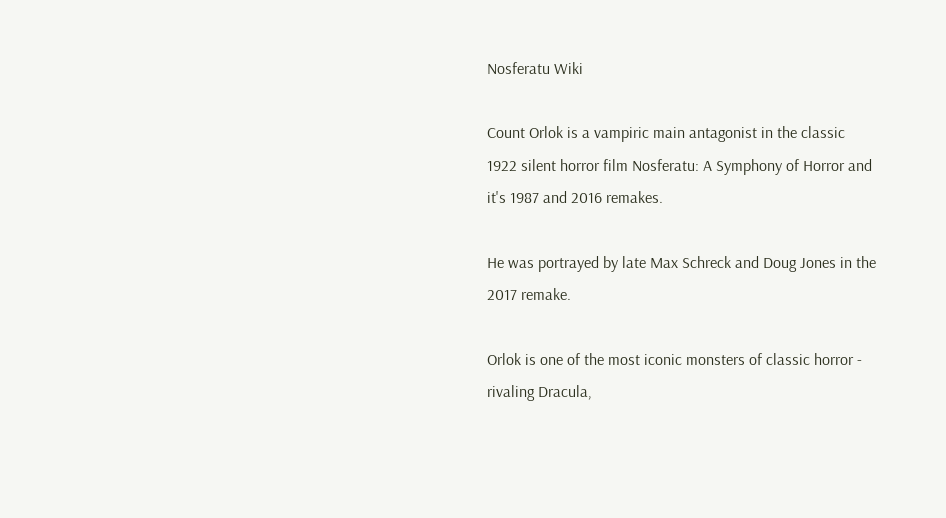Nosferatu Wiki

Count Orlok is a vampiric main antagonist in the classic 1922 silent horror film Nosferatu: A Symphony of Horror and it's 1987 and 2016 remakes.

He was portrayed by late Max Schreck and Doug Jones in the 2017 remake.

Orlok is one of the most iconic monsters of classic horror - rivaling Dracula,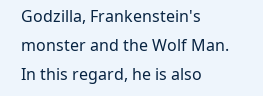Godzilla, Frankenstein's monster and the Wolf Man. In this regard, he is also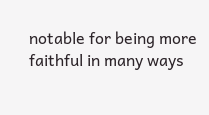notable for being more faithful in many ways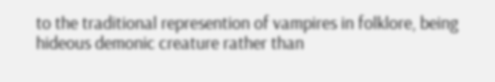to the traditional represention of vampires in folklore, being hideous demonic creature rather than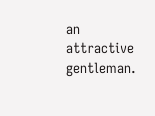an attractive gentleman.